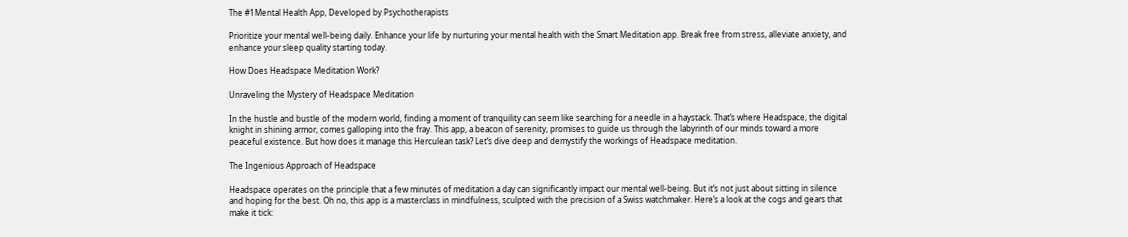The #1Mental Health App, Developed by Psychotherapists

Prioritize your mental well-being daily. Enhance your life by nurturing your mental health with the Smart Meditation app. Break free from stress, alleviate anxiety, and enhance your sleep quality starting today.

How Does Headspace Meditation Work?

Unraveling the Mystery of Headspace Meditation

In the hustle and bustle of the modern world, finding a moment of tranquility can seem like searching for a needle in a haystack. That’s where Headspace, the digital knight in shining armor, comes galloping into the fray. This app, a beacon of serenity, promises to guide us through the labyrinth of our minds toward a more peaceful existence. But how does it manage this Herculean task? Let’s dive deep and demystify the workings of Headspace meditation.

The Ingenious Approach of Headspace

Headspace operates on the principle that a few minutes of meditation a day can significantly impact our mental well-being. But it’s not just about sitting in silence and hoping for the best. Oh no, this app is a masterclass in mindfulness, sculpted with the precision of a Swiss watchmaker. Here’s a look at the cogs and gears that make it tick: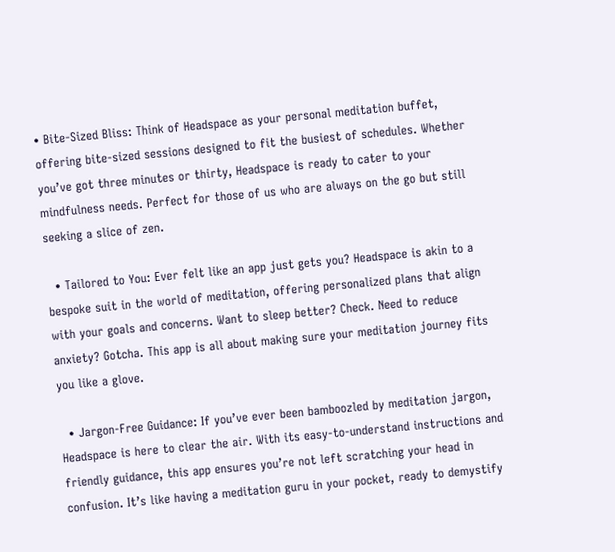• Bite-Sized Bliss: Think of Headspace as your personal meditation buffet, offering bite-sized sessions designed to fit the busiest of schedules. Whether you’ve got three minutes or thirty, Headspace is ready to cater to your mindfulness needs. Perfect for those of us who are always on the go but still seeking a slice of zen.

  • Tailored to You: Ever felt like an app just gets you? Headspace is akin to a bespoke suit in the world of meditation, offering personalized plans that align with your goals and concerns. Want to sleep better? Check. Need to reduce anxiety? Gotcha. This app is all about making sure your meditation journey fits you like a glove.

  • Jargon-Free Guidance: If you’ve ever been bamboozled by meditation jargon, Headspace is here to clear the air. With its easy-to-understand instructions and friendly guidance, this app ensures you’re not left scratching your head in confusion. It’s like having a meditation guru in your pocket, ready to demystify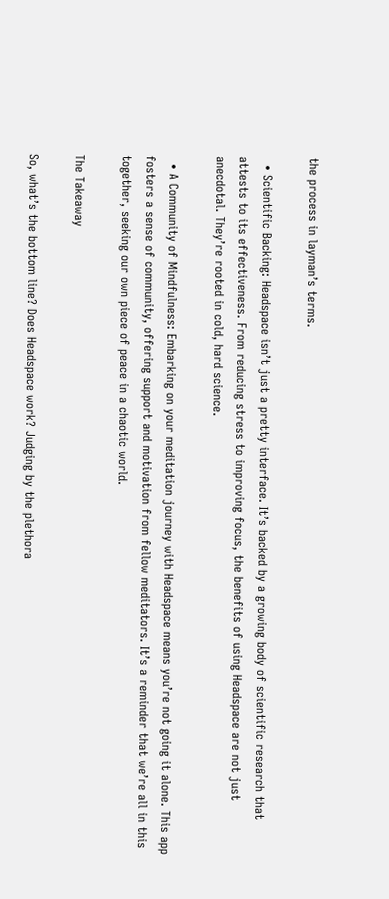the process in layman’s terms.

  • Scientific Backing: Headspace isn’t just a pretty interface. It’s backed by a growing body of scientific research that attests to its effectiveness. From reducing stress to improving focus, the benefits of using Headspace are not just anecdotal. They’re rooted in cold, hard science.

  • A Community of Mindfulness: Embarking on your meditation journey with Headspace means you’re not going it alone. This app fosters a sense of community, offering support and motivation from fellow meditators. It’s a reminder that we’re all in this together, seeking our own piece of peace in a chaotic world.

The Takeaway

So, what’s the bottom line? Does Headspace work? Judging by the plethora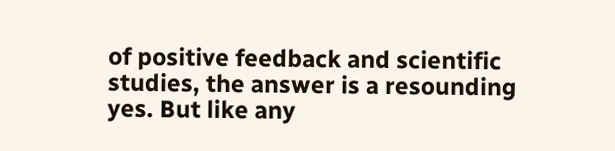of positive feedback and scientific studies, the answer is a resounding yes. But like any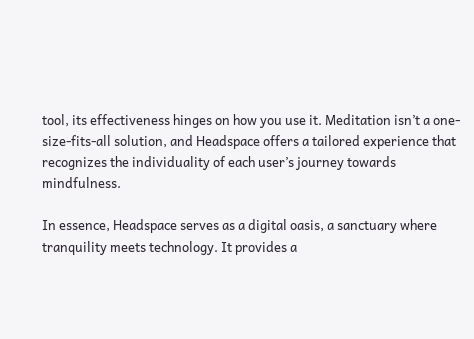tool, its effectiveness hinges on how you use it. Meditation isn’t a one-size-fits-all solution, and Headspace offers a tailored experience that recognizes the individuality of each user’s journey towards mindfulness.

In essence, Headspace serves as a digital oasis, a sanctuary where tranquility meets technology. It provides a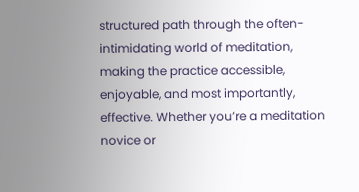structured path through the often-intimidating world of meditation, making the practice accessible, enjoyable, and most importantly, effective. Whether you’re a meditation novice or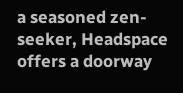a seasoned zen-seeker, Headspace offers a doorway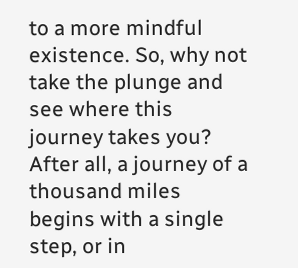to a more mindful existence. So, why not take the plunge and see where this journey takes you? After all, a journey of a thousand miles begins with a single step, or in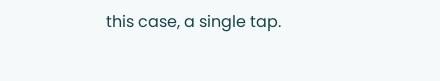this case, a single tap.